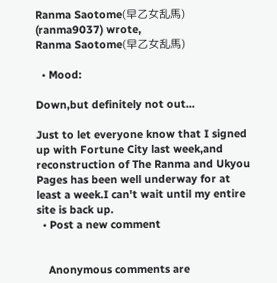Ranma Saotome(早乙女乱馬) (ranma9037) wrote,
Ranma Saotome(早乙女乱馬)

  • Mood:

Down,but definitely not out...

Just to let everyone know that I signed up with Fortune City last week,and reconstruction of The Ranma and Ukyou Pages has been well underway for at least a week.I can't wait until my entire site is back up.
  • Post a new comment


    Anonymous comments are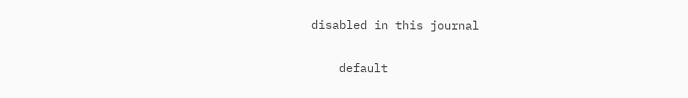disabled in this journal

    default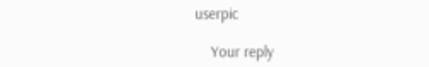userpic

    Your reply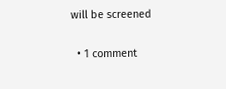will be screened

  • 1 comment